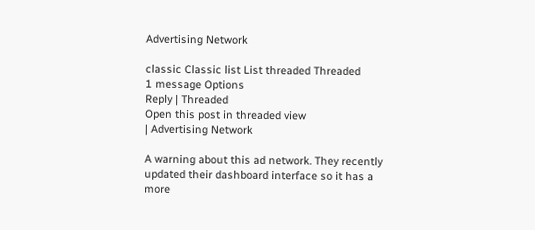Advertising Network

classic Classic list List threaded Threaded
1 message Options
Reply | Threaded
Open this post in threaded view
| Advertising Network

A warning about this ad network. They recently updated their dashboard interface so it has a more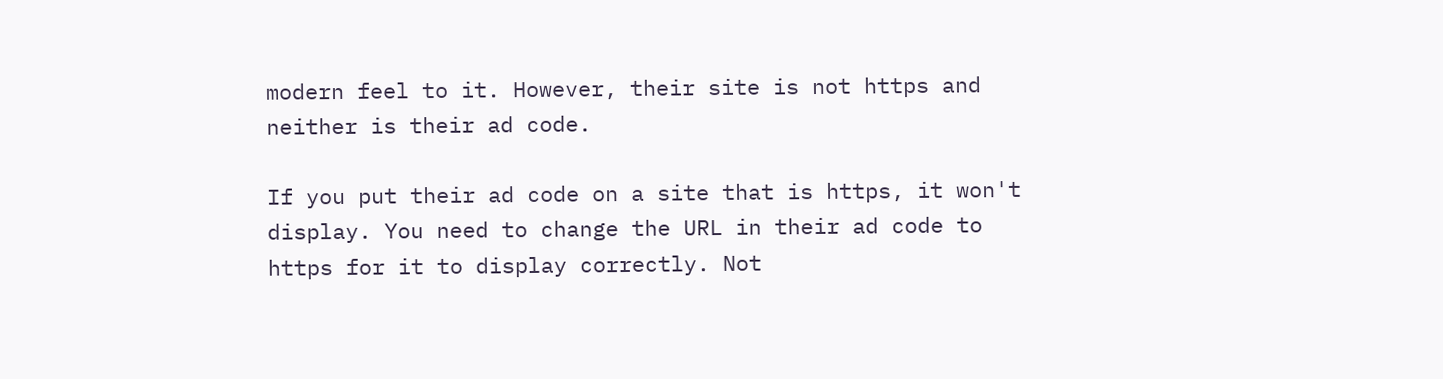modern feel to it. However, their site is not https and neither is their ad code.

If you put their ad code on a site that is https, it won't display. You need to change the URL in their ad code to https for it to display correctly. Not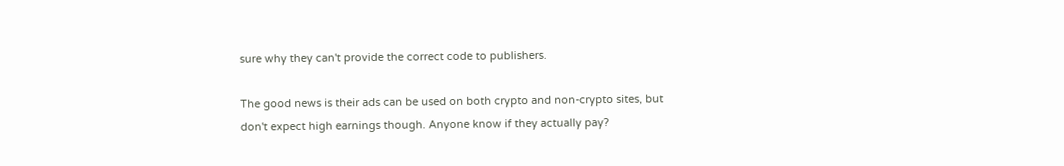sure why they can't provide the correct code to publishers.

The good news is their ads can be used on both crypto and non-crypto sites, but don't expect high earnings though. Anyone know if they actually pay?